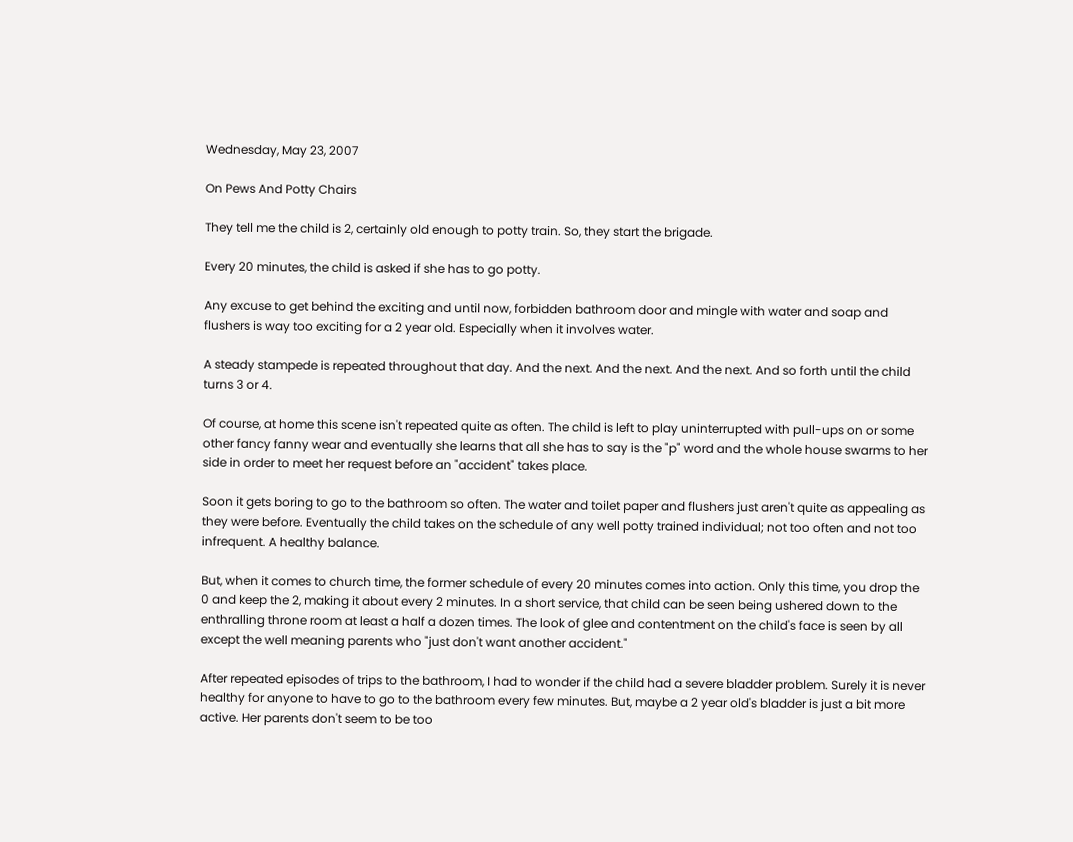Wednesday, May 23, 2007

On Pews And Potty Chairs

They tell me the child is 2, certainly old enough to potty train. So, they start the brigade.

Every 20 minutes, the child is asked if she has to go potty.

Any excuse to get behind the exciting and until now, forbidden bathroom door and mingle with water and soap and flushers is way too exciting for a 2 year old. Especially when it involves water.

A steady stampede is repeated throughout that day. And the next. And the next. And the next. And so forth until the child turns 3 or 4.

Of course, at home this scene isn't repeated quite as often. The child is left to play uninterrupted with pull-ups on or some other fancy fanny wear and eventually she learns that all she has to say is the "p" word and the whole house swarms to her side in order to meet her request before an "accident" takes place.

Soon it gets boring to go to the bathroom so often. The water and toilet paper and flushers just aren't quite as appealing as they were before. Eventually the child takes on the schedule of any well potty trained individual; not too often and not too infrequent. A healthy balance.

But, when it comes to church time, the former schedule of every 20 minutes comes into action. Only this time, you drop the 0 and keep the 2, making it about every 2 minutes. In a short service, that child can be seen being ushered down to the enthralling throne room at least a half a dozen times. The look of glee and contentment on the child's face is seen by all except the well meaning parents who "just don't want another accident."

After repeated episodes of trips to the bathroom, I had to wonder if the child had a severe bladder problem. Surely it is never healthy for anyone to have to go to the bathroom every few minutes. But, maybe a 2 year old's bladder is just a bit more active. Her parents don't seem to be too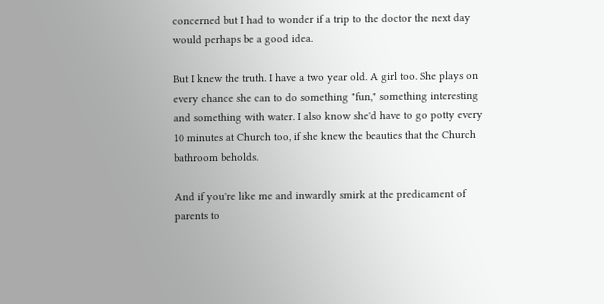concerned but I had to wonder if a trip to the doctor the next day would perhaps be a good idea.

But I knew the truth. I have a two year old. A girl too. She plays on every chance she can to do something "fun," something interesting and something with water. I also know she'd have to go potty every 10 minutes at Church too, if she knew the beauties that the Church bathroom beholds.

And if you're like me and inwardly smirk at the predicament of parents to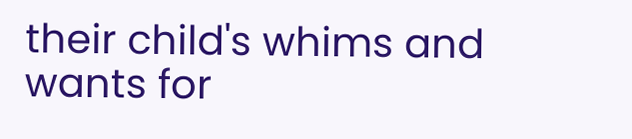their child's whims and wants for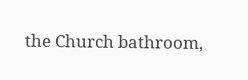the Church bathroom,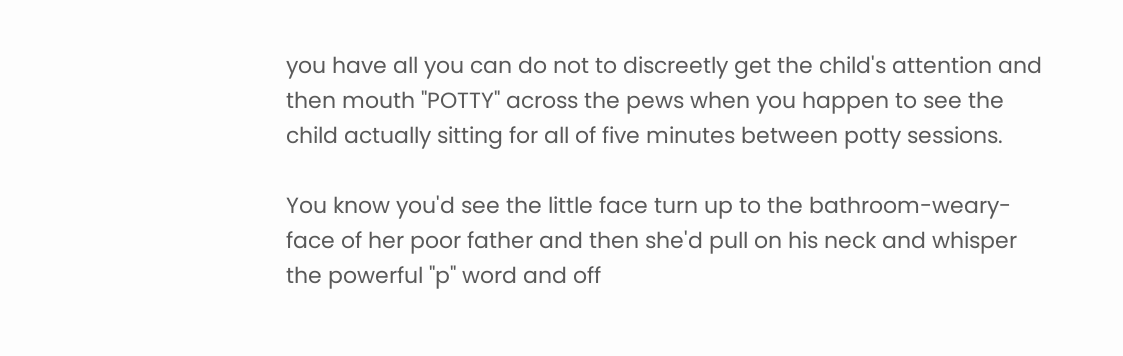you have all you can do not to discreetly get the child's attention and then mouth "POTTY" across the pews when you happen to see the child actually sitting for all of five minutes between potty sessions.

You know you'd see the little face turn up to the bathroom-weary-face of her poor father and then she'd pull on his neck and whisper the powerful "p" word and off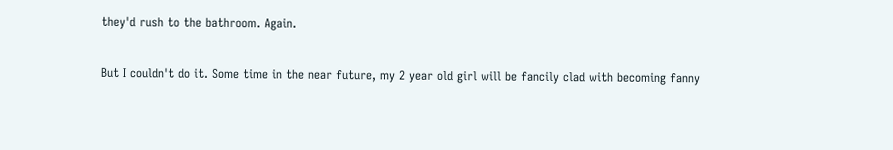they'd rush to the bathroom. Again.

But I couldn't do it. Some time in the near future, my 2 year old girl will be fancily clad with becoming fanny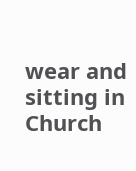wear and sitting in Church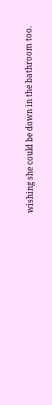wishing she could be down in the bathroom too.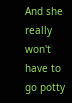And she really won't have to go potty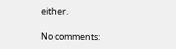either.

No comments: